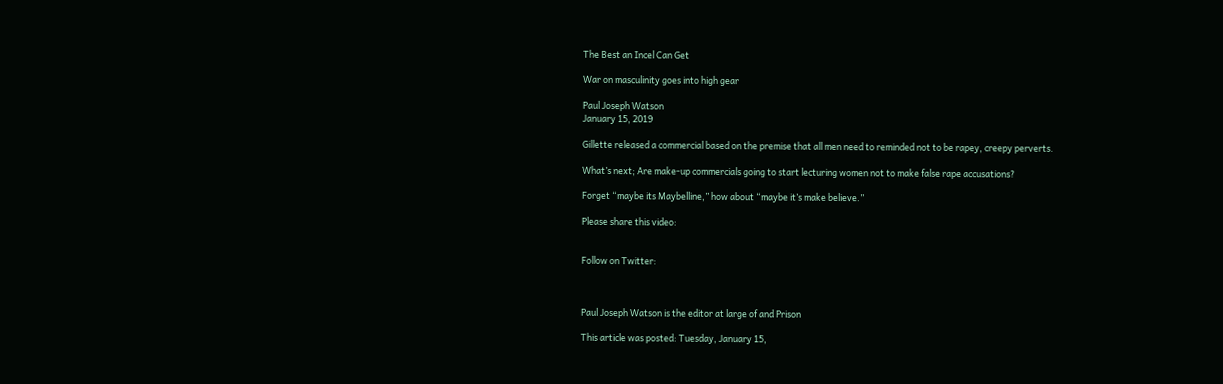The Best an Incel Can Get

War on masculinity goes into high gear

Paul Joseph Watson
January 15, 2019

Gillette released a commercial based on the premise that all men need to reminded not to be rapey, creepy perverts.

What’s next; Are make-up commercials going to start lecturing women not to make false rape accusations?

Forget “maybe its Maybelline,” how about “maybe it’s make believe.”

Please share this video:


Follow on Twitter:



Paul Joseph Watson is the editor at large of and Prison

This article was posted: Tuesday, January 15,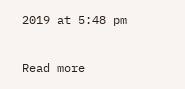2019 at 5:48 pm

Read more